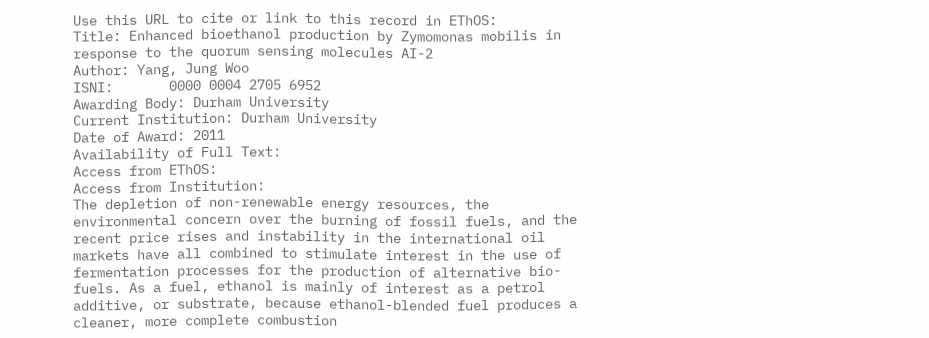Use this URL to cite or link to this record in EThOS:
Title: Enhanced bioethanol production by Zymomonas mobilis in response to the quorum sensing molecules AI-2
Author: Yang, Jung Woo
ISNI:       0000 0004 2705 6952
Awarding Body: Durham University
Current Institution: Durham University
Date of Award: 2011
Availability of Full Text:
Access from EThOS:
Access from Institution:
The depletion of non-renewable energy resources, the environmental concern over the burning of fossil fuels, and the recent price rises and instability in the international oil markets have all combined to stimulate interest in the use of fermentation processes for the production of alternative bio-fuels. As a fuel, ethanol is mainly of interest as a petrol additive, or substrate, because ethanol-blended fuel produces a cleaner, more complete combustion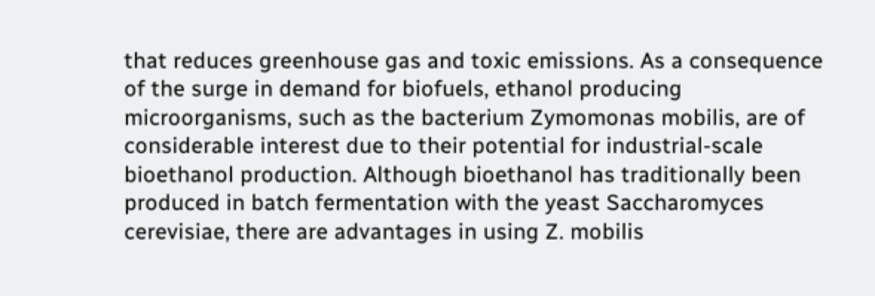that reduces greenhouse gas and toxic emissions. As a consequence of the surge in demand for biofuels, ethanol producing microorganisms, such as the bacterium Zymomonas mobilis, are of considerable interest due to their potential for industrial-scale bioethanol production. Although bioethanol has traditionally been produced in batch fermentation with the yeast Saccharomyces cerevisiae, there are advantages in using Z. mobilis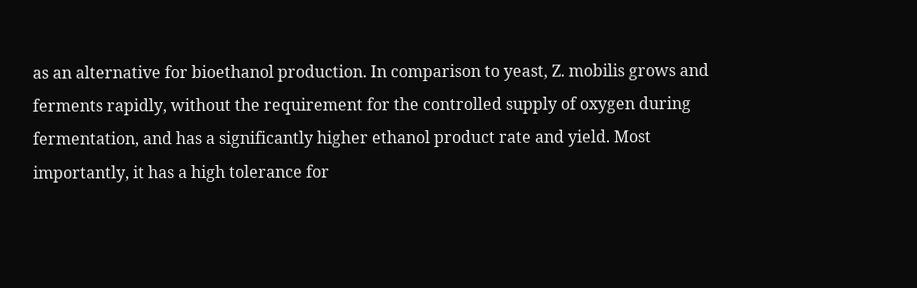as an alternative for bioethanol production. In comparison to yeast, Z. mobilis grows and ferments rapidly, without the requirement for the controlled supply of oxygen during fermentation, and has a significantly higher ethanol product rate and yield. Most importantly, it has a high tolerance for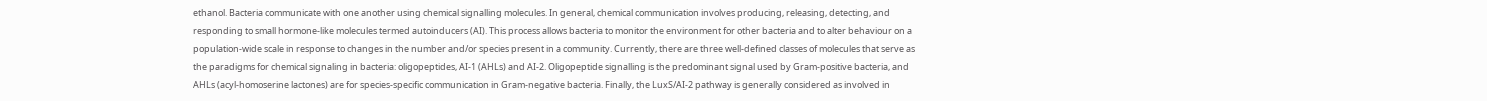ethanol. Bacteria communicate with one another using chemical signalling molecules. In general, chemical communication involves producing, releasing, detecting, and responding to small hormone-like molecules termed autoinducers (AI). This process allows bacteria to monitor the environment for other bacteria and to alter behaviour on a population-wide scale in response to changes in the number and/or species present in a community. Currently, there are three well-defined classes of molecules that serve as the paradigms for chemical signaling in bacteria: oligopeptides, AI-1 (AHLs) and AI-2. Oligopeptide signalling is the predominant signal used by Gram-positive bacteria, and AHLs (acyl-homoserine lactones) are for species-specific communication in Gram-negative bacteria. Finally, the LuxS/AI-2 pathway is generally considered as involved in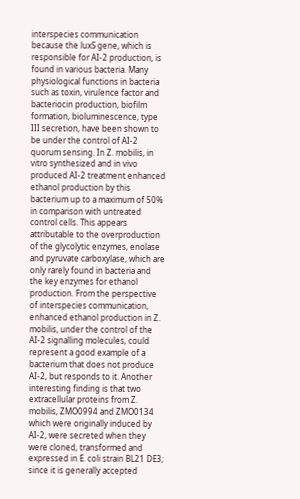interspecies communication because the luxS gene, which is responsible for AI-2 production, is found in various bacteria. Many physiological functions in bacteria such as toxin, virulence factor and bacteriocin production, biofilm formation, bioluminescence, type III secretion, have been shown to be under the control of AI-2 quorum sensing. In Z. mobilis, in vitro synthesized and in vivo produced AI-2 treatment enhanced ethanol production by this bacterium up to a maximum of 50% in comparison with untreated control cells. This appears attributable to the overproduction of the glycolytic enzymes, enolase and pyruvate carboxylase, which are only rarely found in bacteria and the key enzymes for ethanol production. From the perspective of interspecies communication, enhanced ethanol production in Z. mobilis, under the control of the AI-2 signalling molecules, could represent a good example of a bacterium that does not produce AI-2, but responds to it. Another interesting finding is that two extracellular proteins from Z. mobilis, ZMO0994 and ZMO0134 which were originally induced by AI-2, were secreted when they were cloned, transformed and expressed in E. coli strain BL21 DE3; since it is generally accepted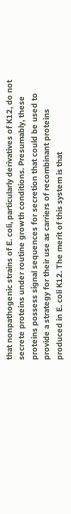that nonpathogenic strains of E. coli, particularly derivatives of K12, do not secrete proteins under routine growth conditions. Presumably, these proteins possess signal sequences for secretion that could be used to provide a strategy for their use as carriers of recombinant proteins produced in E. coli K12. The merit of this system is that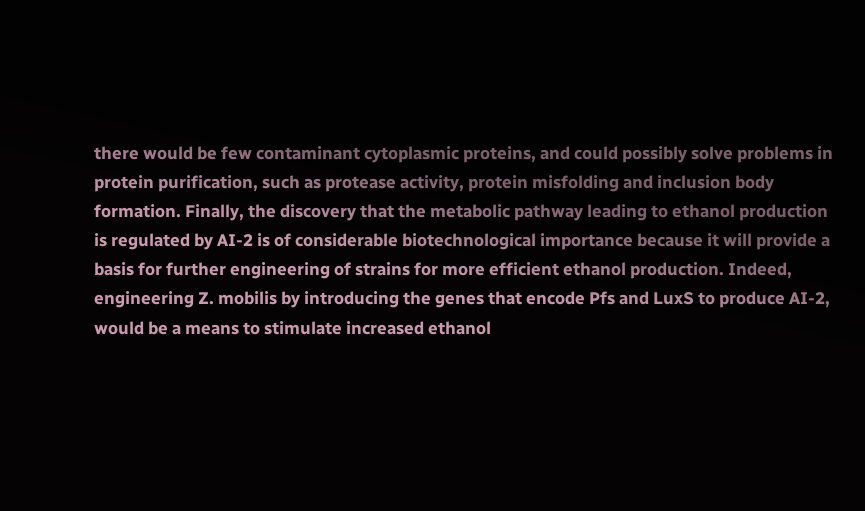there would be few contaminant cytoplasmic proteins, and could possibly solve problems in protein purification, such as protease activity, protein misfolding and inclusion body formation. Finally, the discovery that the metabolic pathway leading to ethanol production is regulated by AI-2 is of considerable biotechnological importance because it will provide a basis for further engineering of strains for more efficient ethanol production. Indeed, engineering Z. mobilis by introducing the genes that encode Pfs and LuxS to produce AI-2, would be a means to stimulate increased ethanol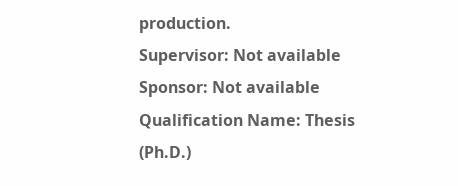production.
Supervisor: Not available Sponsor: Not available
Qualification Name: Thesis (Ph.D.)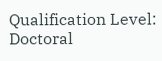Qualification Level: Doctoral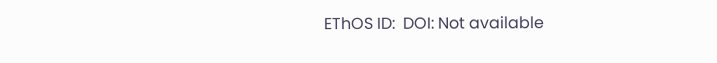EThOS ID:  DOI: Not available